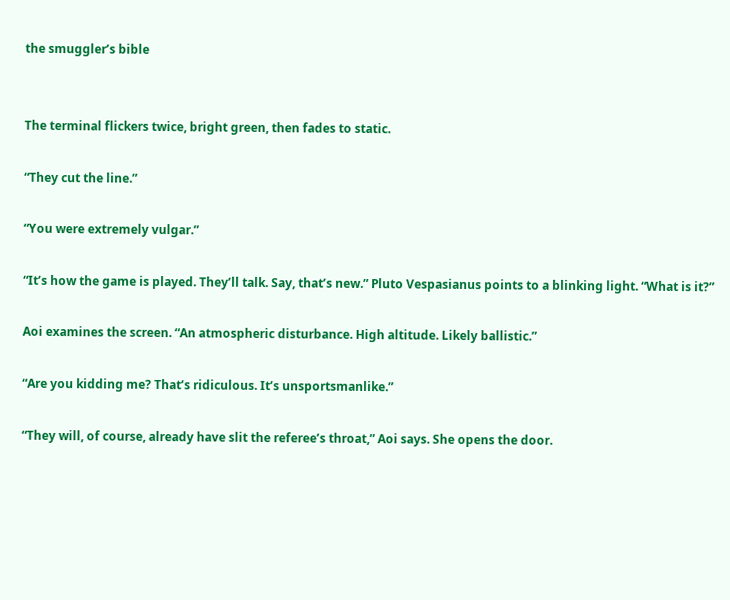the smuggler’s bible


The terminal flickers twice, bright green, then fades to static.

“They cut the line.”

“You were extremely vulgar.”

“It’s how the game is played. They’ll talk. Say, that’s new.” Pluto Vespasianus points to a blinking light. “What is it?”

Aoi examines the screen. “An atmospheric disturbance. High altitude. Likely ballistic.”

“Are you kidding me? That’s ridiculous. It’s unsportsmanlike.”

“They will, of course, already have slit the referee’s throat,” Aoi says. She opens the door.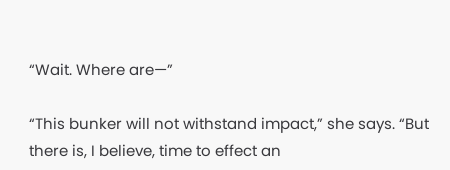“Wait. Where are—”

“This bunker will not withstand impact,” she says. “But there is, I believe, time to effect an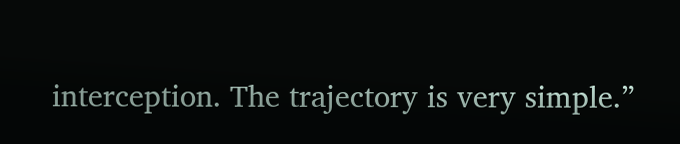interception. The trajectory is very simple.”